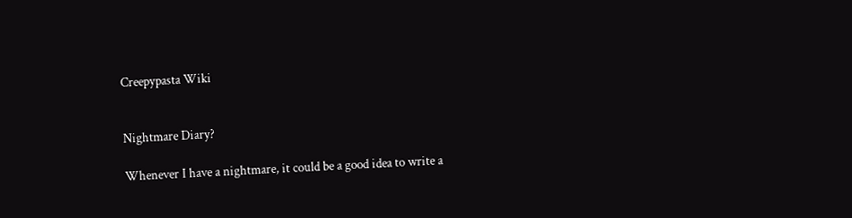Creepypasta Wiki


Nightmare Diary?

Whenever I have a nightmare, it could be a good idea to write a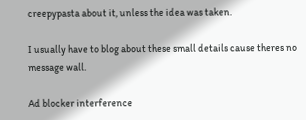creepypasta about it, unless the idea was taken.

I usually have to blog about these small details cause theres no message wall.

Ad blocker interference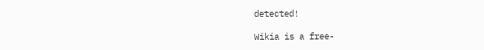detected!

Wikia is a free-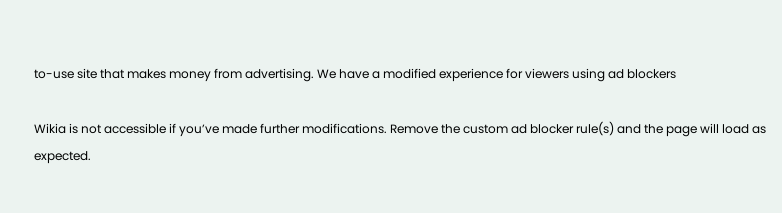to-use site that makes money from advertising. We have a modified experience for viewers using ad blockers

Wikia is not accessible if you’ve made further modifications. Remove the custom ad blocker rule(s) and the page will load as expected.